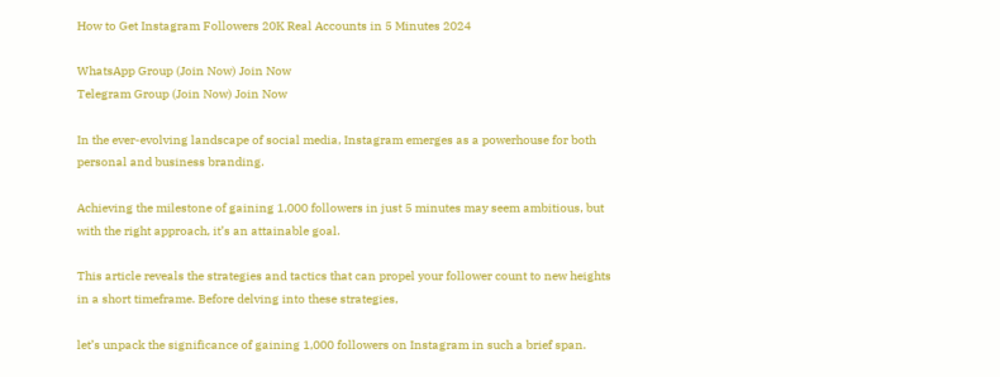How to Get Instagram Followers 20K Real Accounts in 5 Minutes 2024

WhatsApp Group (Join Now) Join Now
Telegram Group (Join Now) Join Now

In the ever-evolving landscape of social media, Instagram emerges as a powerhouse for both personal and business branding.

Achieving the milestone of gaining 1,000 followers in just 5 minutes may seem ambitious, but with the right approach, it’s an attainable goal.

This article reveals the strategies and tactics that can propel your follower count to new heights in a short timeframe. Before delving into these strategies,

let’s unpack the significance of gaining 1,000 followers on Instagram in such a brief span.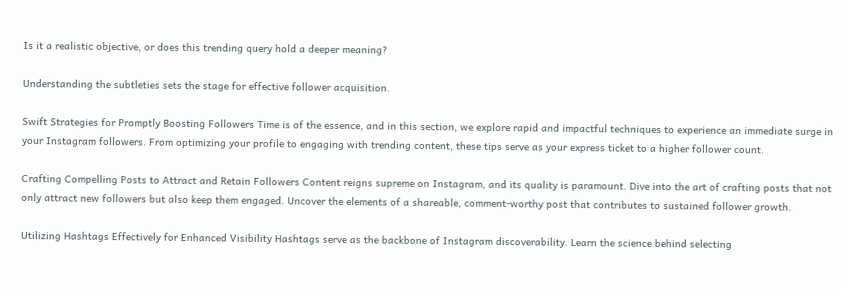Is it a realistic objective, or does this trending query hold a deeper meaning?

Understanding the subtleties sets the stage for effective follower acquisition.

Swift Strategies for Promptly Boosting Followers Time is of the essence, and in this section, we explore rapid and impactful techniques to experience an immediate surge in your Instagram followers. From optimizing your profile to engaging with trending content, these tips serve as your express ticket to a higher follower count.

Crafting Compelling Posts to Attract and Retain Followers Content reigns supreme on Instagram, and its quality is paramount. Dive into the art of crafting posts that not only attract new followers but also keep them engaged. Uncover the elements of a shareable, comment-worthy post that contributes to sustained follower growth.

Utilizing Hashtags Effectively for Enhanced Visibility Hashtags serve as the backbone of Instagram discoverability. Learn the science behind selecting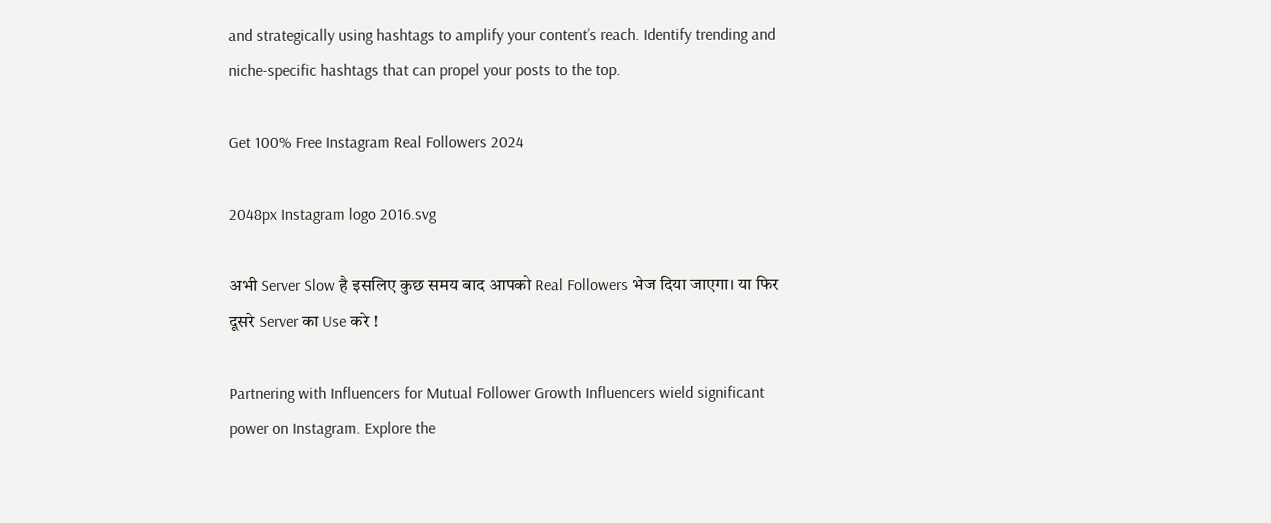and strategically using hashtags to amplify your content’s reach. Identify trending and niche-specific hashtags that can propel your posts to the top.

Get 100% Free Instagram Real Followers 2024

2048px Instagram logo 2016.svg

अभी Server Slow है इसलिए कुछ समय बाद आपको Real Followers भेज दिया जाएगा। या फिर दूसरे Server का Use करे !

Partnering with Influencers for Mutual Follower Growth Influencers wield significant power on Instagram. Explore the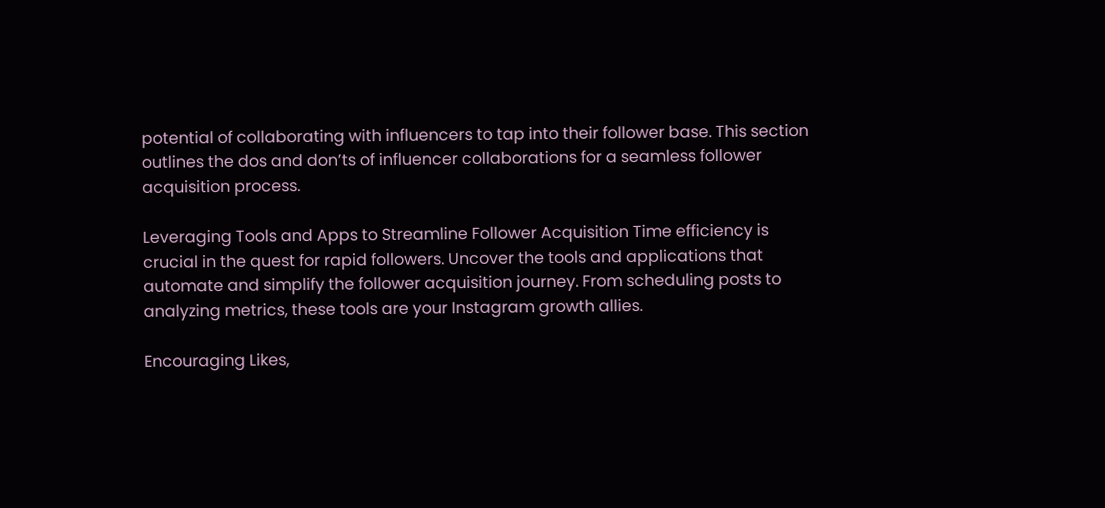potential of collaborating with influencers to tap into their follower base. This section outlines the dos and don’ts of influencer collaborations for a seamless follower acquisition process.

Leveraging Tools and Apps to Streamline Follower Acquisition Time efficiency is crucial in the quest for rapid followers. Uncover the tools and applications that automate and simplify the follower acquisition journey. From scheduling posts to analyzing metrics, these tools are your Instagram growth allies.

Encouraging Likes,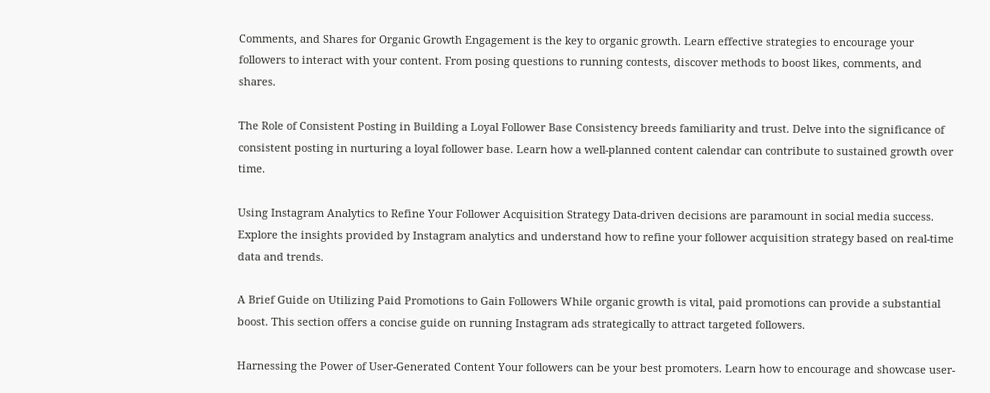Comments, and Shares for Organic Growth Engagement is the key to organic growth. Learn effective strategies to encourage your followers to interact with your content. From posing questions to running contests, discover methods to boost likes, comments, and shares.

The Role of Consistent Posting in Building a Loyal Follower Base Consistency breeds familiarity and trust. Delve into the significance of consistent posting in nurturing a loyal follower base. Learn how a well-planned content calendar can contribute to sustained growth over time.

Using Instagram Analytics to Refine Your Follower Acquisition Strategy Data-driven decisions are paramount in social media success. Explore the insights provided by Instagram analytics and understand how to refine your follower acquisition strategy based on real-time data and trends.

A Brief Guide on Utilizing Paid Promotions to Gain Followers While organic growth is vital, paid promotions can provide a substantial boost. This section offers a concise guide on running Instagram ads strategically to attract targeted followers.

Harnessing the Power of User-Generated Content Your followers can be your best promoters. Learn how to encourage and showcase user-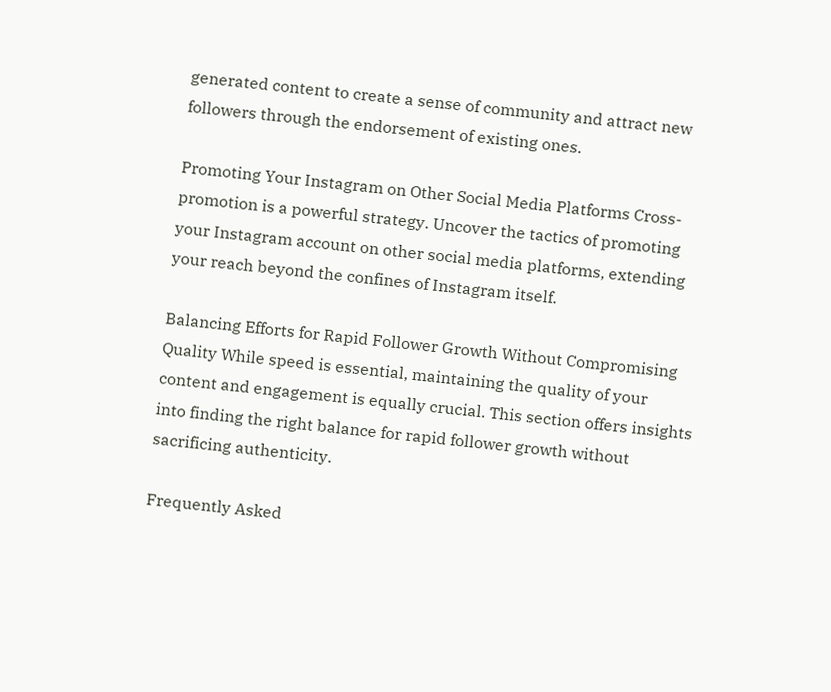generated content to create a sense of community and attract new followers through the endorsement of existing ones.

Promoting Your Instagram on Other Social Media Platforms Cross-promotion is a powerful strategy. Uncover the tactics of promoting your Instagram account on other social media platforms, extending your reach beyond the confines of Instagram itself.

Balancing Efforts for Rapid Follower Growth Without Compromising Quality While speed is essential, maintaining the quality of your content and engagement is equally crucial. This section offers insights into finding the right balance for rapid follower growth without sacrificing authenticity.

Frequently Asked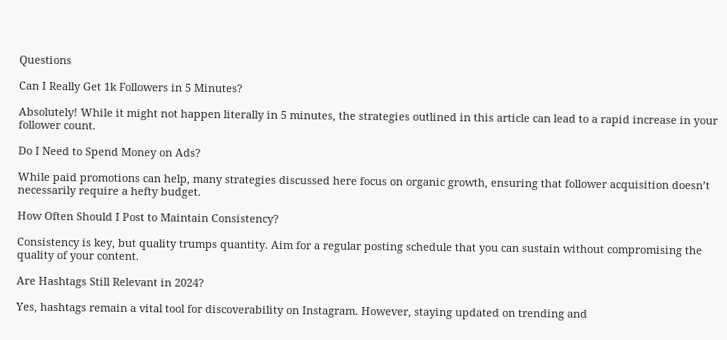Questions

Can I Really Get 1k Followers in 5 Minutes?

Absolutely! While it might not happen literally in 5 minutes, the strategies outlined in this article can lead to a rapid increase in your follower count.

Do I Need to Spend Money on Ads?

While paid promotions can help, many strategies discussed here focus on organic growth, ensuring that follower acquisition doesn’t necessarily require a hefty budget.

How Often Should I Post to Maintain Consistency?

Consistency is key, but quality trumps quantity. Aim for a regular posting schedule that you can sustain without compromising the quality of your content.

Are Hashtags Still Relevant in 2024?

Yes, hashtags remain a vital tool for discoverability on Instagram. However, staying updated on trending and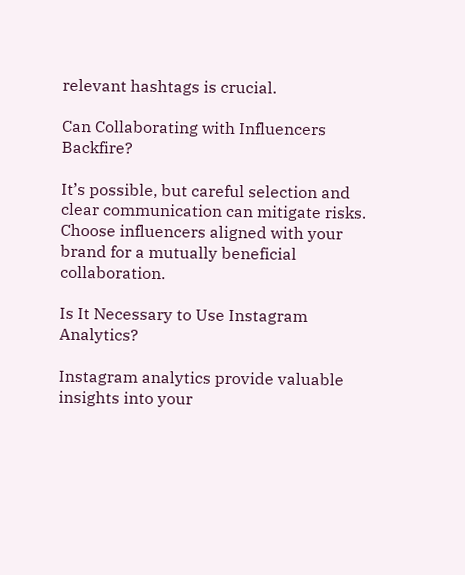relevant hashtags is crucial.

Can Collaborating with Influencers Backfire?

It’s possible, but careful selection and clear communication can mitigate risks. Choose influencers aligned with your brand for a mutually beneficial collaboration.

Is It Necessary to Use Instagram Analytics?

Instagram analytics provide valuable insights into your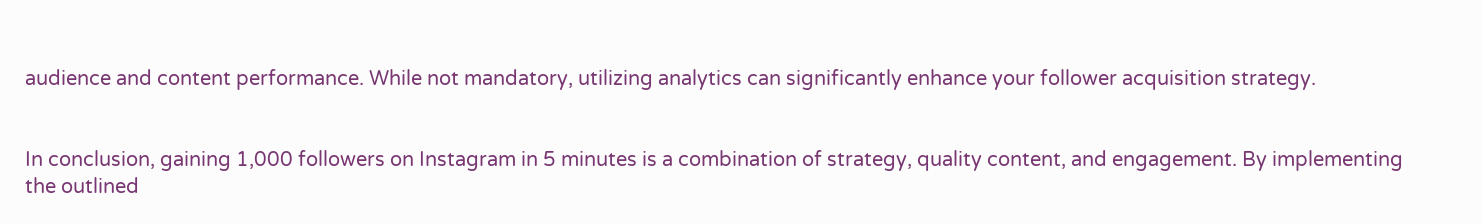audience and content performance. While not mandatory, utilizing analytics can significantly enhance your follower acquisition strategy.


In conclusion, gaining 1,000 followers on Instagram in 5 minutes is a combination of strategy, quality content, and engagement. By implementing the outlined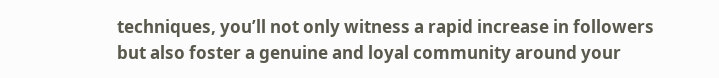techniques, you’ll not only witness a rapid increase in followers but also foster a genuine and loyal community around your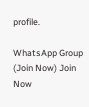profile.

WhatsApp Group (Join Now) Join Now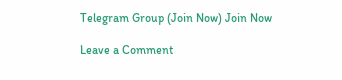Telegram Group (Join Now) Join Now

Leave a Comment